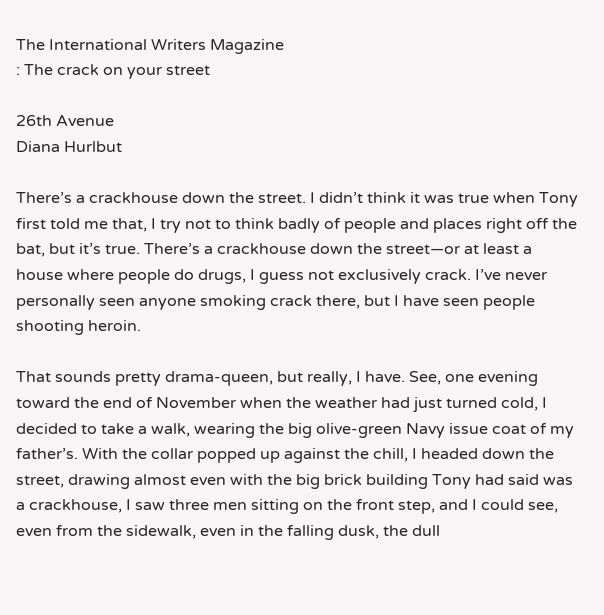The International Writers Magazine
: The crack on your street

26th Avenue
Diana Hurlbut

There’s a crackhouse down the street. I didn’t think it was true when Tony first told me that, I try not to think badly of people and places right off the bat, but it’s true. There’s a crackhouse down the street—or at least a house where people do drugs, I guess not exclusively crack. I’ve never personally seen anyone smoking crack there, but I have seen people shooting heroin.

That sounds pretty drama-queen, but really, I have. See, one evening toward the end of November when the weather had just turned cold, I decided to take a walk, wearing the big olive-green Navy issue coat of my father’s. With the collar popped up against the chill, I headed down the street, drawing almost even with the big brick building Tony had said was a crackhouse, I saw three men sitting on the front step, and I could see, even from the sidewalk, even in the falling dusk, the dull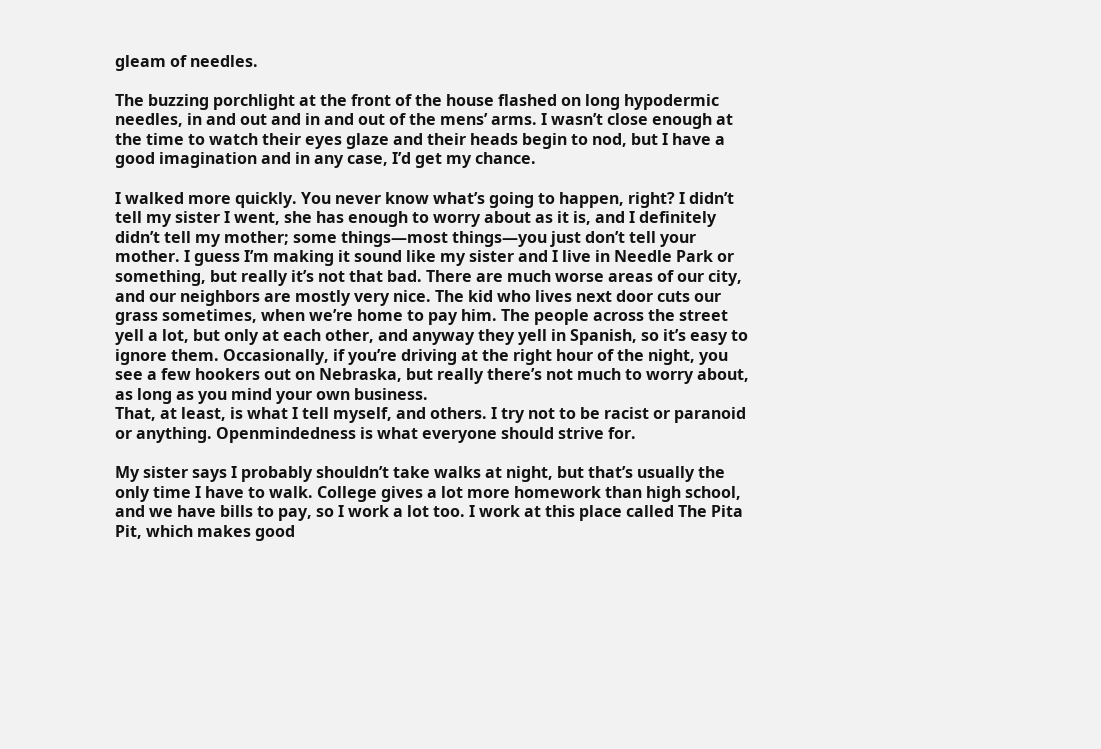gleam of needles.

The buzzing porchlight at the front of the house flashed on long hypodermic needles, in and out and in and out of the mens’ arms. I wasn’t close enough at the time to watch their eyes glaze and their heads begin to nod, but I have a good imagination and in any case, I’d get my chance.

I walked more quickly. You never know what’s going to happen, right? I didn’t tell my sister I went, she has enough to worry about as it is, and I definitely didn’t tell my mother; some things—most things—you just don’t tell your mother. I guess I’m making it sound like my sister and I live in Needle Park or something, but really it’s not that bad. There are much worse areas of our city, and our neighbors are mostly very nice. The kid who lives next door cuts our grass sometimes, when we’re home to pay him. The people across the street yell a lot, but only at each other, and anyway they yell in Spanish, so it’s easy to ignore them. Occasionally, if you’re driving at the right hour of the night, you see a few hookers out on Nebraska, but really there’s not much to worry about, as long as you mind your own business.
That, at least, is what I tell myself, and others. I try not to be racist or paranoid or anything. Openmindedness is what everyone should strive for.

My sister says I probably shouldn’t take walks at night, but that’s usually the only time I have to walk. College gives a lot more homework than high school, and we have bills to pay, so I work a lot too. I work at this place called The Pita Pit, which makes good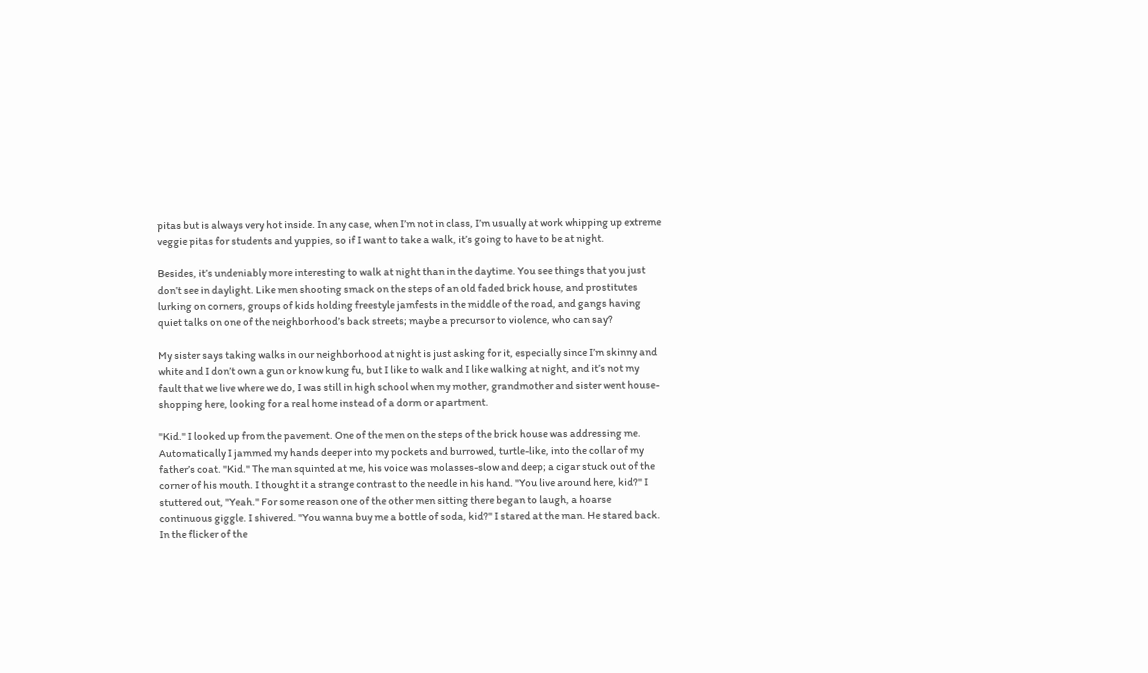pitas but is always very hot inside. In any case, when I’m not in class, I’m usually at work whipping up extreme veggie pitas for students and yuppies, so if I want to take a walk, it’s going to have to be at night.

Besides, it’s undeniably more interesting to walk at night than in the daytime. You see things that you just don’t see in daylight. Like men shooting smack on the steps of an old faded brick house, and prostitutes lurking on corners, groups of kids holding freestyle jamfests in the middle of the road, and gangs having quiet talks on one of the neighborhood’s back streets; maybe a precursor to violence, who can say?

My sister says taking walks in our neighborhood at night is just asking for it, especially since I’m skinny and white and I don’t own a gun or know kung fu, but I like to walk and I like walking at night, and it’s not my fault that we live where we do, I was still in high school when my mother, grandmother and sister went house-shopping here, looking for a real home instead of a dorm or apartment.

"Kid." I looked up from the pavement. One of the men on the steps of the brick house was addressing me. Automatically I jammed my hands deeper into my pockets and burrowed, turtle-like, into the collar of my father’s coat. "Kid." The man squinted at me, his voice was molasses-slow and deep; a cigar stuck out of the corner of his mouth. I thought it a strange contrast to the needle in his hand. "You live around here, kid?" I stuttered out, "Yeah." For some reason one of the other men sitting there began to laugh, a hoarse continuous giggle. I shivered. "You wanna buy me a bottle of soda, kid?" I stared at the man. He stared back. In the flicker of the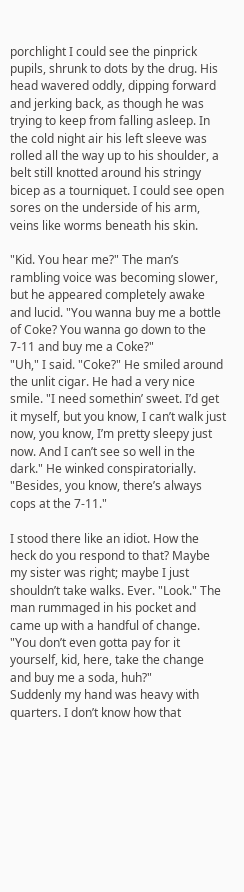porchlight I could see the pinprick pupils, shrunk to dots by the drug. His head wavered oddly, dipping forward and jerking back, as though he was trying to keep from falling asleep. In the cold night air his left sleeve was rolled all the way up to his shoulder, a belt still knotted around his stringy bicep as a tourniquet. I could see open sores on the underside of his arm, veins like worms beneath his skin.

"Kid. You hear me?" The man’s rambling voice was becoming slower, but he appeared completely awake and lucid. "You wanna buy me a bottle of Coke? You wanna go down to the 7-11 and buy me a Coke?"
"Uh," I said. "Coke?" He smiled around the unlit cigar. He had a very nice smile. "I need somethin’ sweet. I’d get it myself, but you know, I can’t walk just now, you know, I’m pretty sleepy just now. And I can’t see so well in the dark." He winked conspiratorially. "Besides, you know, there’s always cops at the 7-11."

I stood there like an idiot. How the heck do you respond to that? Maybe my sister was right; maybe I just shouldn’t take walks. Ever. "Look." The man rummaged in his pocket and came up with a handful of change. "You don’t even gotta pay for it yourself, kid, here, take the change and buy me a soda, huh?"
Suddenly my hand was heavy with quarters. I don’t know how that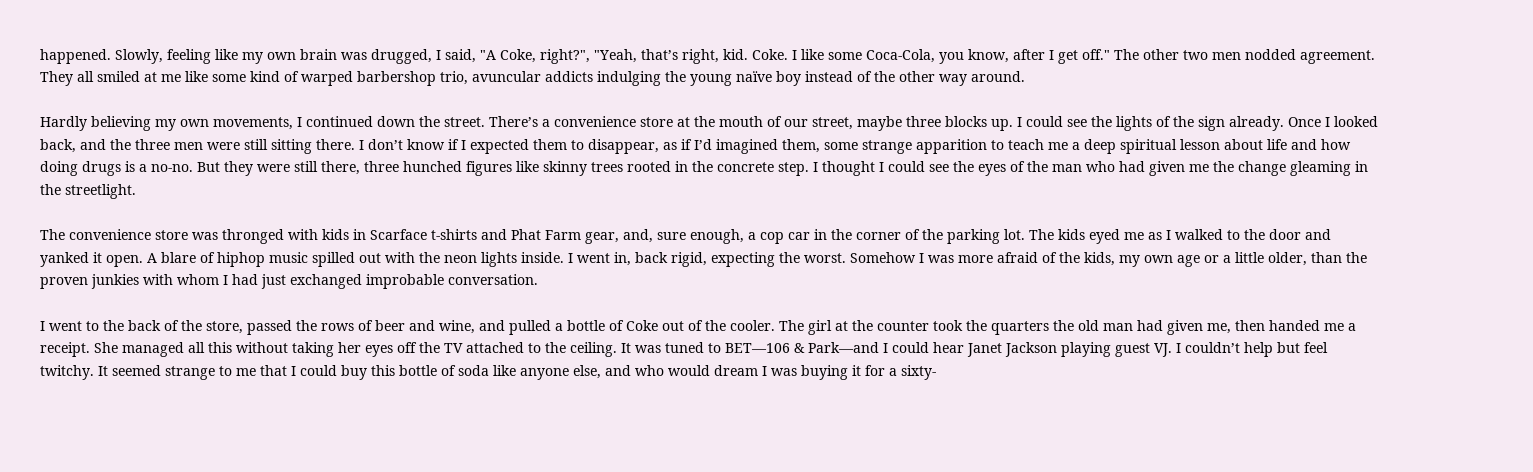happened. Slowly, feeling like my own brain was drugged, I said, "A Coke, right?", "Yeah, that’s right, kid. Coke. I like some Coca-Cola, you know, after I get off." The other two men nodded agreement. They all smiled at me like some kind of warped barbershop trio, avuncular addicts indulging the young naïve boy instead of the other way around.

Hardly believing my own movements, I continued down the street. There’s a convenience store at the mouth of our street, maybe three blocks up. I could see the lights of the sign already. Once I looked back, and the three men were still sitting there. I don’t know if I expected them to disappear, as if I’d imagined them, some strange apparition to teach me a deep spiritual lesson about life and how doing drugs is a no-no. But they were still there, three hunched figures like skinny trees rooted in the concrete step. I thought I could see the eyes of the man who had given me the change gleaming in the streetlight.

The convenience store was thronged with kids in Scarface t-shirts and Phat Farm gear, and, sure enough, a cop car in the corner of the parking lot. The kids eyed me as I walked to the door and yanked it open. A blare of hiphop music spilled out with the neon lights inside. I went in, back rigid, expecting the worst. Somehow I was more afraid of the kids, my own age or a little older, than the proven junkies with whom I had just exchanged improbable conversation.

I went to the back of the store, passed the rows of beer and wine, and pulled a bottle of Coke out of the cooler. The girl at the counter took the quarters the old man had given me, then handed me a receipt. She managed all this without taking her eyes off the TV attached to the ceiling. It was tuned to BET—106 & Park—and I could hear Janet Jackson playing guest VJ. I couldn’t help but feel twitchy. It seemed strange to me that I could buy this bottle of soda like anyone else, and who would dream I was buying it for a sixty-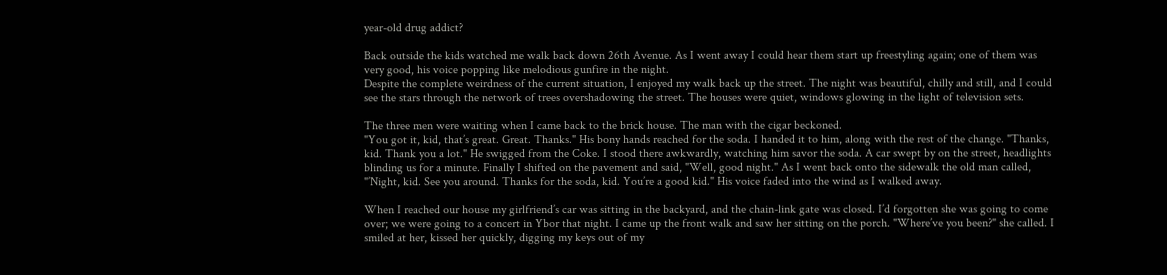year-old drug addict?

Back outside the kids watched me walk back down 26th Avenue. As I went away I could hear them start up freestyling again; one of them was very good, his voice popping like melodious gunfire in the night.
Despite the complete weirdness of the current situation, I enjoyed my walk back up the street. The night was beautiful, chilly and still, and I could see the stars through the network of trees overshadowing the street. The houses were quiet, windows glowing in the light of television sets.

The three men were waiting when I came back to the brick house. The man with the cigar beckoned.
"You got it, kid, that’s great. Great. Thanks." His bony hands reached for the soda. I handed it to him, along with the rest of the change. "Thanks, kid. Thank you a lot." He swigged from the Coke. I stood there awkwardly, watching him savor the soda. A car swept by on the street, headlights blinding us for a minute. Finally I shifted on the pavement and said, "Well, good night." As I went back onto the sidewalk the old man called, "’Night, kid. See you around. Thanks for the soda, kid. You’re a good kid." His voice faded into the wind as I walked away.

When I reached our house my girlfriend’s car was sitting in the backyard, and the chain-link gate was closed. I’d forgotten she was going to come over; we were going to a concert in Ybor that night. I came up the front walk and saw her sitting on the porch. "Where’ve you been?" she called. I smiled at her, kissed her quickly, digging my keys out of my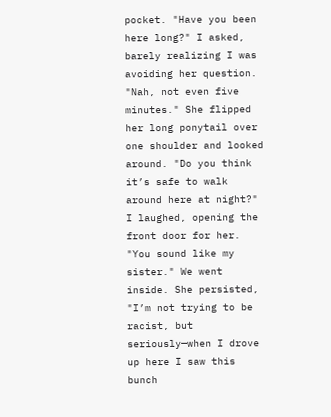pocket. "Have you been here long?" I asked, barely realizing I was avoiding her question. "Nah, not even five minutes." She flipped her long ponytail over one shoulder and looked around. "Do you think it’s safe to walk around here at night?" I laughed, opening the front door for her. "You sound like my sister." We went inside. She persisted, "I’m not trying to be racist, but seriously—when I drove up here I saw this bunch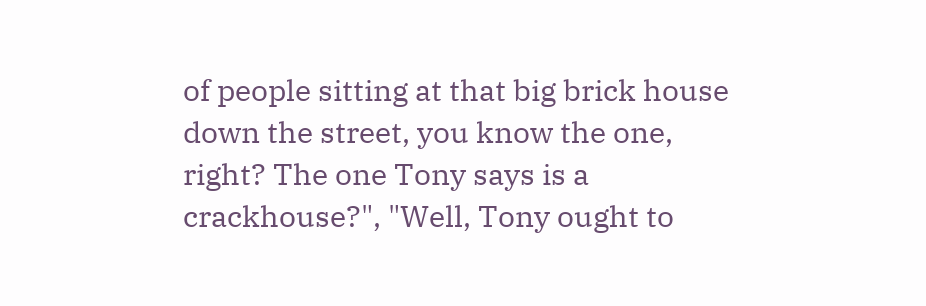of people sitting at that big brick house down the street, you know the one, right? The one Tony says is a crackhouse?", "Well, Tony ought to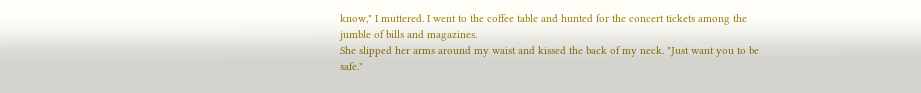know," I muttered. I went to the coffee table and hunted for the concert tickets among the jumble of bills and magazines.
She slipped her arms around my waist and kissed the back of my neck. "Just want you to be safe."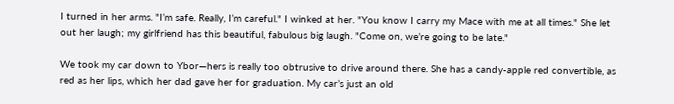I turned in her arms. "I’m safe. Really, I’m careful." I winked at her. "You know I carry my Mace with me at all times." She let out her laugh; my girlfriend has this beautiful, fabulous big laugh. "Come on, we’re going to be late."

We took my car down to Ybor—hers is really too obtrusive to drive around there. She has a candy-apple red convertible, as red as her lips, which her dad gave her for graduation. My car’s just an old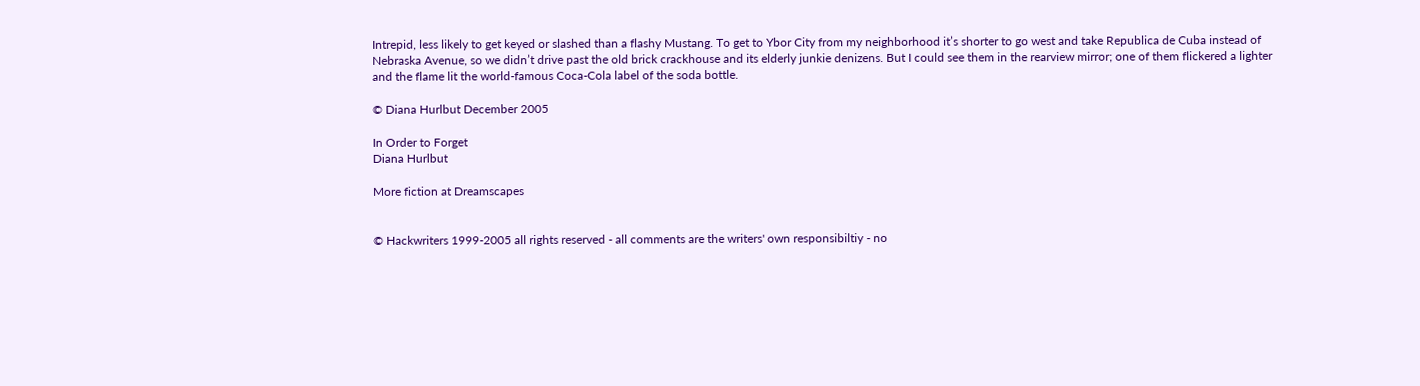Intrepid, less likely to get keyed or slashed than a flashy Mustang. To get to Ybor City from my neighborhood it’s shorter to go west and take Republica de Cuba instead of Nebraska Avenue, so we didn’t drive past the old brick crackhouse and its elderly junkie denizens. But I could see them in the rearview mirror; one of them flickered a lighter and the flame lit the world-famous Coca-Cola label of the soda bottle.

© Diana Hurlbut December 2005

In Order to Forget
Diana Hurlbut

More fiction at Dreamscapes


© Hackwriters 1999-2005 all rights reserved - all comments are the writers' own responsibiltiy - no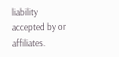liability accepted by or affiliates.